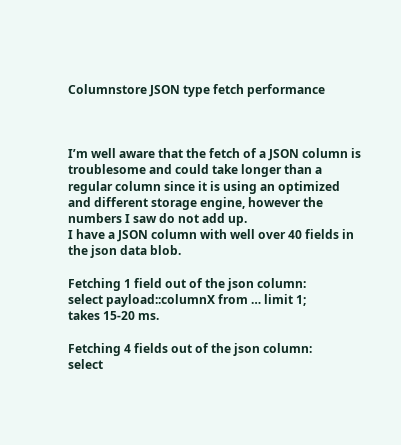Columnstore JSON type fetch performance



I’m well aware that the fetch of a JSON column is troublesome and could take longer than a regular column since it is using an optimized and different storage engine, however the numbers I saw do not add up.
I have a JSON column with well over 40 fields in the json data blob.

Fetching 1 field out of the json column:
select payload::columnX from … limit 1;
takes 15-20 ms.

Fetching 4 fields out of the json column:
select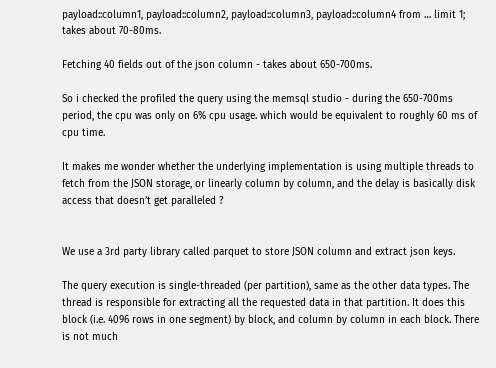payload::column1, payload::column2, payload::column3, payload::column4 from … limit 1;
takes about 70-80ms.

Fetching 40 fields out of the json column - takes about 650-700ms.

So i checked the profiled the query using the memsql studio - during the 650-700ms period, the cpu was only on 6% cpu usage. which would be equivalent to roughly 60 ms of cpu time.

It makes me wonder whether the underlying implementation is using multiple threads to fetch from the JSON storage, or linearly column by column, and the delay is basically disk access that doesn’t get paralleled ?


We use a 3rd party library called parquet to store JSON column and extract json keys.

The query execution is single-threaded (per partition), same as the other data types. The thread is responsible for extracting all the requested data in that partition. It does this block (i.e. 4096 rows in one segment) by block, and column by column in each block. There is not much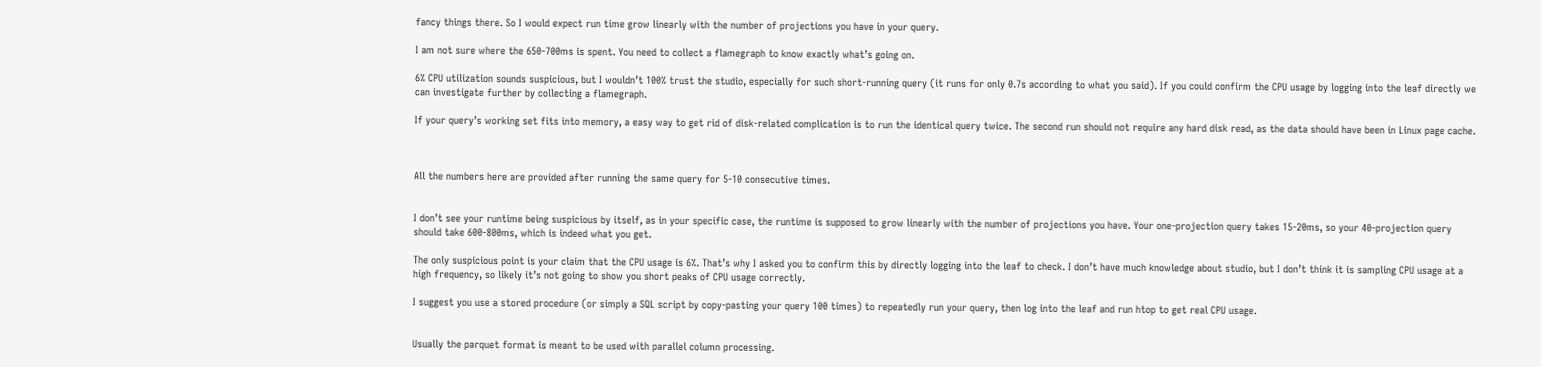fancy things there. So I would expect run time grow linearly with the number of projections you have in your query.

I am not sure where the 650-700ms is spent. You need to collect a flamegraph to know exactly what’s going on.

6% CPU utilization sounds suspicious, but I wouldn’t 100% trust the studio, especially for such short-running query (it runs for only 0.7s according to what you said). If you could confirm the CPU usage by logging into the leaf directly we can investigate further by collecting a flamegraph.

If your query’s working set fits into memory, a easy way to get rid of disk-related complication is to run the identical query twice. The second run should not require any hard disk read, as the data should have been in Linux page cache.



All the numbers here are provided after running the same query for 5-10 consecutive times.


I don’t see your runtime being suspicious by itself, as in your specific case, the runtime is supposed to grow linearly with the number of projections you have. Your one-projection query takes 15-20ms, so your 40-projection query should take 600-800ms, which is indeed what you get.

The only suspicious point is your claim that the CPU usage is 6%. That’s why I asked you to confirm this by directly logging into the leaf to check. I don’t have much knowledge about studio, but I don’t think it is sampling CPU usage at a high frequency, so likely it’s not going to show you short peaks of CPU usage correctly.

I suggest you use a stored procedure (or simply a SQL script by copy-pasting your query 100 times) to repeatedly run your query, then log into the leaf and run htop to get real CPU usage.


Usually the parquet format is meant to be used with parallel column processing.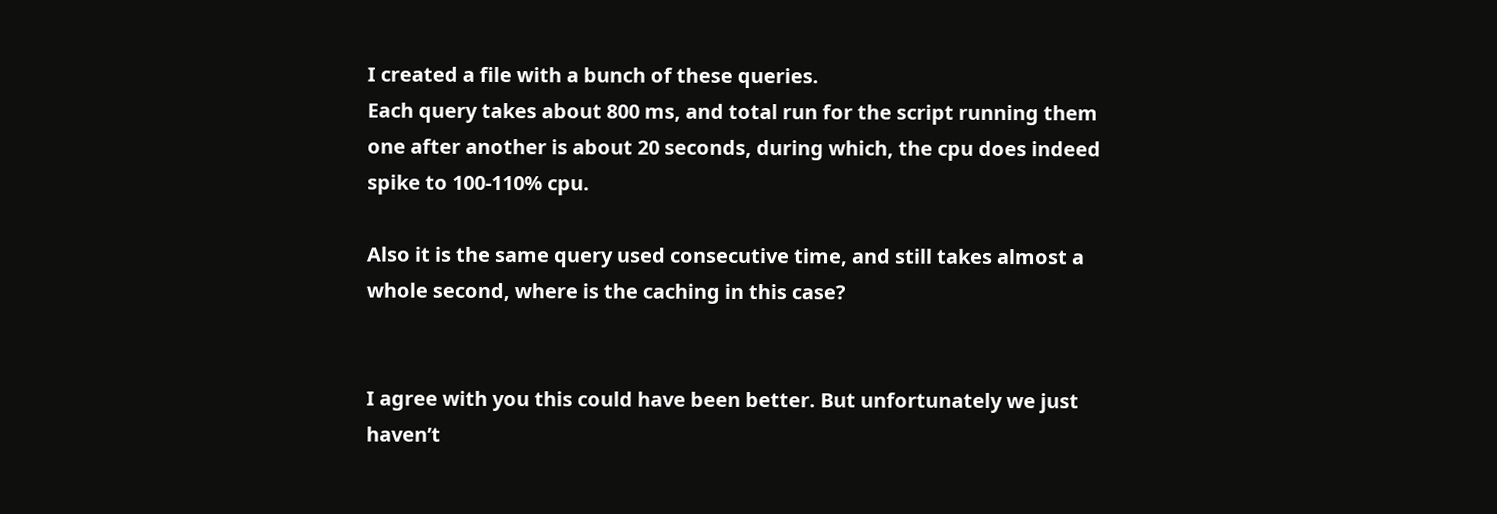I created a file with a bunch of these queries.
Each query takes about 800 ms, and total run for the script running them one after another is about 20 seconds, during which, the cpu does indeed spike to 100-110% cpu.

Also it is the same query used consecutive time, and still takes almost a whole second, where is the caching in this case?


I agree with you this could have been better. But unfortunately we just haven’t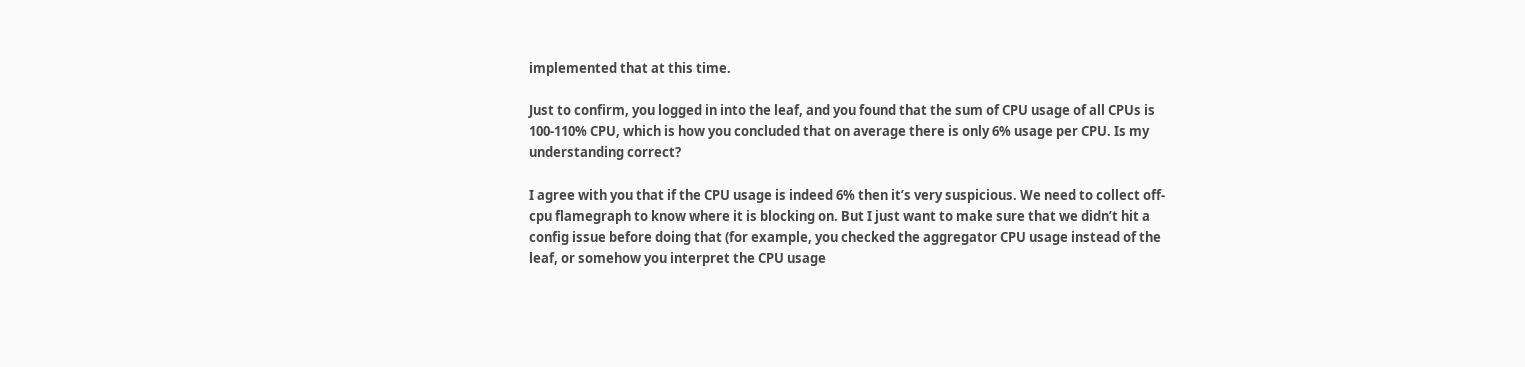implemented that at this time.

Just to confirm, you logged in into the leaf, and you found that the sum of CPU usage of all CPUs is 100-110% CPU, which is how you concluded that on average there is only 6% usage per CPU. Is my understanding correct?

I agree with you that if the CPU usage is indeed 6% then it’s very suspicious. We need to collect off-cpu flamegraph to know where it is blocking on. But I just want to make sure that we didn’t hit a config issue before doing that (for example, you checked the aggregator CPU usage instead of the leaf, or somehow you interpret the CPU usage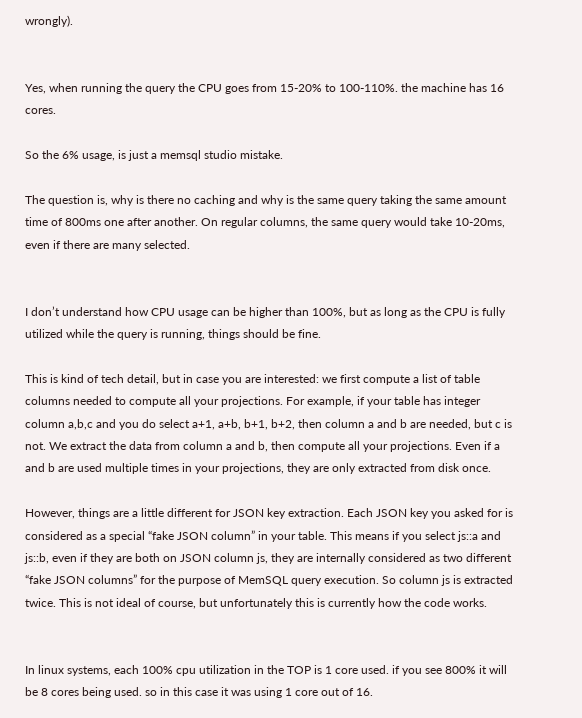wrongly).


Yes, when running the query the CPU goes from 15-20% to 100-110%. the machine has 16 cores.

So the 6% usage, is just a memsql studio mistake.

The question is, why is there no caching and why is the same query taking the same amount time of 800ms one after another. On regular columns, the same query would take 10-20ms, even if there are many selected.


I don’t understand how CPU usage can be higher than 100%, but as long as the CPU is fully utilized while the query is running, things should be fine.

This is kind of tech detail, but in case you are interested: we first compute a list of table columns needed to compute all your projections. For example, if your table has integer column a,b,c and you do select a+1, a+b, b+1, b+2, then column a and b are needed, but c is not. We extract the data from column a and b, then compute all your projections. Even if a and b are used multiple times in your projections, they are only extracted from disk once.

However, things are a little different for JSON key extraction. Each JSON key you asked for is considered as a special “fake JSON column” in your table. This means if you select js::a and js::b, even if they are both on JSON column js, they are internally considered as two different “fake JSON columns” for the purpose of MemSQL query execution. So column js is extracted twice. This is not ideal of course, but unfortunately this is currently how the code works.


In linux systems, each 100% cpu utilization in the TOP is 1 core used. if you see 800% it will be 8 cores being used. so in this case it was using 1 core out of 16.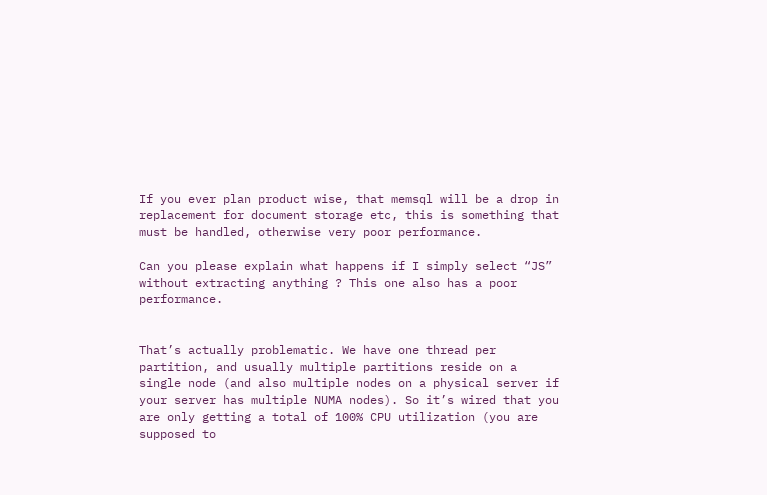If you ever plan product wise, that memsql will be a drop in replacement for document storage etc, this is something that must be handled, otherwise very poor performance.

Can you please explain what happens if I simply select “JS” without extracting anything ? This one also has a poor performance.


That’s actually problematic. We have one thread per partition, and usually multiple partitions reside on a single node (and also multiple nodes on a physical server if your server has multiple NUMA nodes). So it’s wired that you are only getting a total of 100% CPU utilization (you are supposed to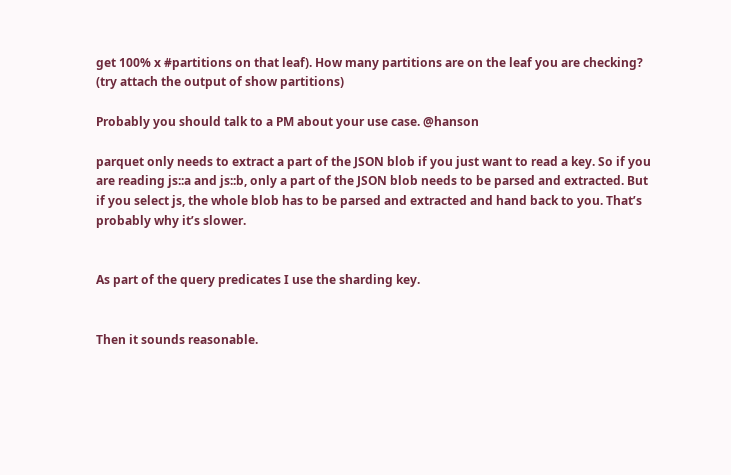get 100% x #partitions on that leaf). How many partitions are on the leaf you are checking? (try attach the output of show partitions)

Probably you should talk to a PM about your use case. @hanson

parquet only needs to extract a part of the JSON blob if you just want to read a key. So if you are reading js::a and js::b, only a part of the JSON blob needs to be parsed and extracted. But if you select js, the whole blob has to be parsed and extracted and hand back to you. That’s probably why it’s slower.


As part of the query predicates I use the sharding key.


Then it sounds reasonable.